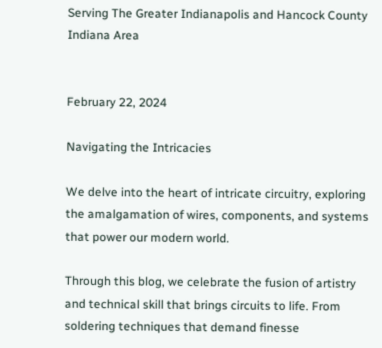Serving The Greater Indianapolis and Hancock County Indiana Area


February 22, 2024

Navigating the Intricacies

We delve into the heart of intricate circuitry, exploring the amalgamation of wires, components, and systems that power our modern world.

Through this blog, we celebrate the fusion of artistry and technical skill that brings circuits to life. From soldering techniques that demand finesse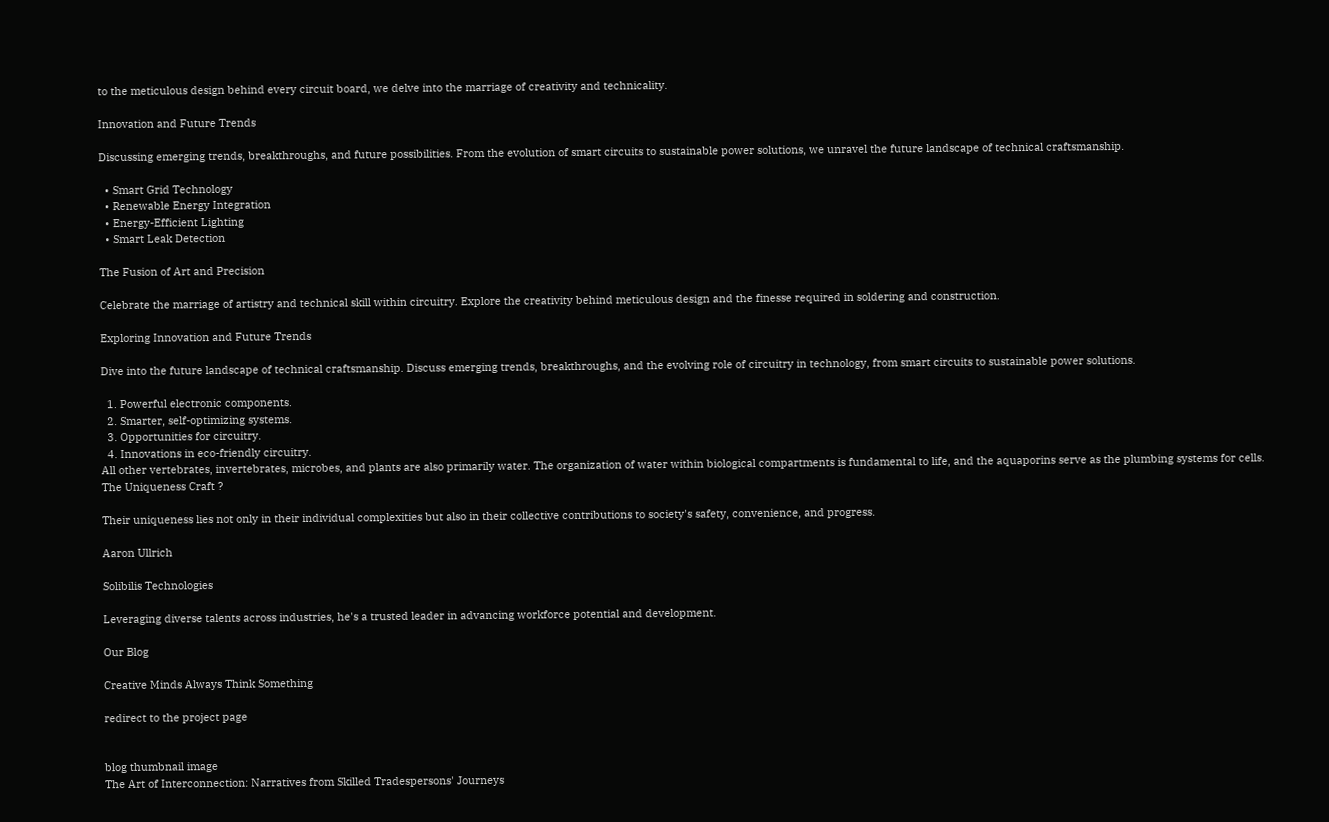to the meticulous design behind every circuit board, we delve into the marriage of creativity and technicality.

Innovation and Future Trends

Discussing emerging trends, breakthroughs, and future possibilities. From the evolution of smart circuits to sustainable power solutions, we unravel the future landscape of technical craftsmanship.

  • Smart Grid Technology
  • Renewable Energy Integration
  • Energy-Efficient Lighting
  • Smart Leak Detection

The Fusion of Art and Precision

Celebrate the marriage of artistry and technical skill within circuitry. Explore the creativity behind meticulous design and the finesse required in soldering and construction.

Exploring Innovation and Future Trends

Dive into the future landscape of technical craftsmanship. Discuss emerging trends, breakthroughs, and the evolving role of circuitry in technology, from smart circuits to sustainable power solutions.

  1. Powerful electronic components.
  2. Smarter, self-optimizing systems.
  3. Opportunities for circuitry.
  4. Innovations in eco-friendly circuitry.
All other vertebrates, invertebrates, microbes, and plants are also primarily water. The organization of water within biological compartments is fundamental to life, and the aquaporins serve as the plumbing systems for cells.
The Uniqueness Craft ?

Their uniqueness lies not only in their individual complexities but also in their collective contributions to society's safety, convenience, and progress.

Aaron Ullrich

Solibilis Technologies

Leveraging diverse talents across industries, he's a trusted leader in advancing workforce potential and development.

Our Blog

Creative Minds Always Think Something

redirect to the project page


blog thumbnail image
The Art of Interconnection: Narratives from Skilled Tradespersons' Journeys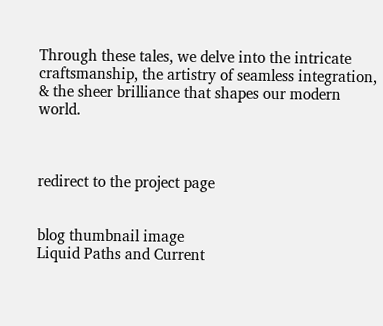Through these tales, we delve into the intricate craftsmanship, the artistry of seamless integration, & the sheer brilliance that shapes our modern world.



redirect to the project page


blog thumbnail image
Liquid Paths and Current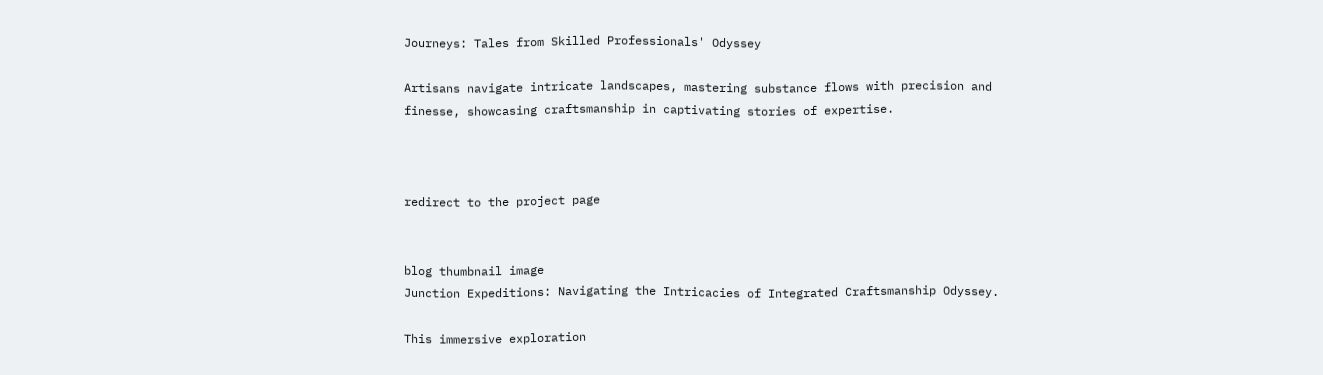Journeys: Tales from Skilled Professionals' Odyssey

Artisans navigate intricate landscapes, mastering substance flows with precision and finesse, showcasing craftsmanship in captivating stories of expertise.



redirect to the project page


blog thumbnail image
Junction Expeditions: Navigating the Intricacies of Integrated Craftsmanship Odyssey.

This immersive exploration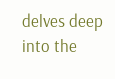delves deep into the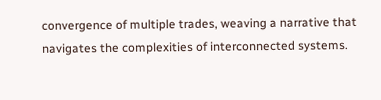convergence of multiple trades, weaving a narrative that navigates the complexities of interconnected systems.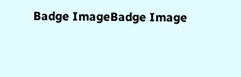Badge ImageBadge Image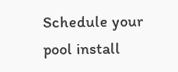Schedule your pool install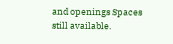and openings Spaces still available.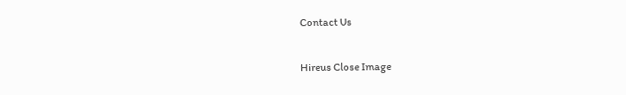Contact Us

Hireus Close Image